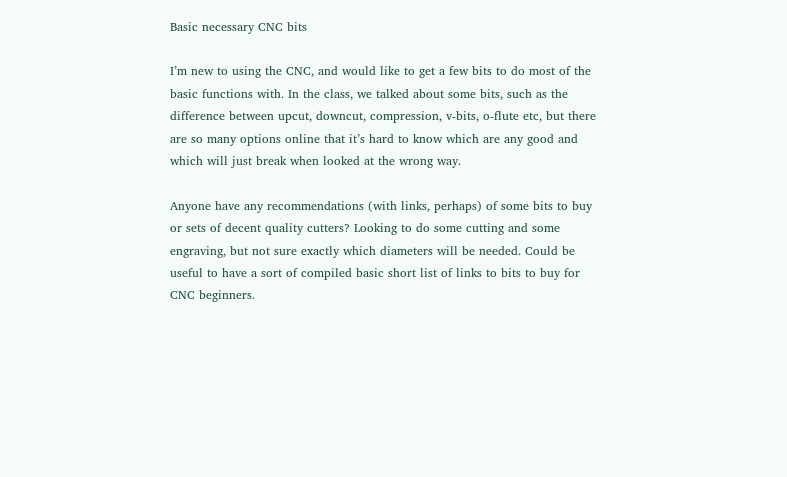Basic necessary CNC bits

I’m new to using the CNC, and would like to get a few bits to do most of the basic functions with. In the class, we talked about some bits, such as the difference between upcut, downcut, compression, v-bits, o-flute etc, but there are so many options online that it’s hard to know which are any good and which will just break when looked at the wrong way.

Anyone have any recommendations (with links, perhaps) of some bits to buy or sets of decent quality cutters? Looking to do some cutting and some engraving, but not sure exactly which diameters will be needed. Could be useful to have a sort of compiled basic short list of links to bits to buy for CNC beginners.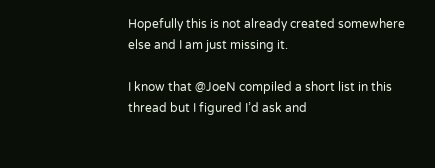Hopefully this is not already created somewhere else and I am just missing it.

I know that @JoeN compiled a short list in this thread but I figured I’d ask and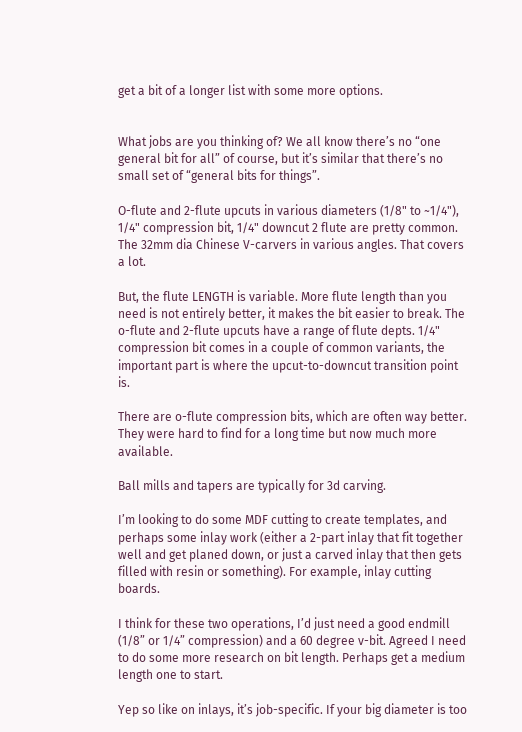get a bit of a longer list with some more options.


What jobs are you thinking of? We all know there’s no “one general bit for all” of course, but it’s similar that there’s no small set of “general bits for things”.

O-flute and 2-flute upcuts in various diameters (1/8" to ~1/4"), 1/4" compression bit, 1/4" downcut 2 flute are pretty common. The 32mm dia Chinese V-carvers in various angles. That covers a lot.

But, the flute LENGTH is variable. More flute length than you need is not entirely better, it makes the bit easier to break. The o-flute and 2-flute upcuts have a range of flute depts. 1/4" compression bit comes in a couple of common variants, the important part is where the upcut-to-downcut transition point is.

There are o-flute compression bits, which are often way better. They were hard to find for a long time but now much more available.

Ball mills and tapers are typically for 3d carving.

I’m looking to do some MDF cutting to create templates, and perhaps some inlay work (either a 2-part inlay that fit together well and get planed down, or just a carved inlay that then gets filled with resin or something). For example, inlay cutting boards.

I think for these two operations, I’d just need a good endmill (1/8” or 1/4” compression) and a 60 degree v-bit. Agreed I need to do some more research on bit length. Perhaps get a medium length one to start.

Yep so like on inlays, it’s job-specific. If your big diameter is too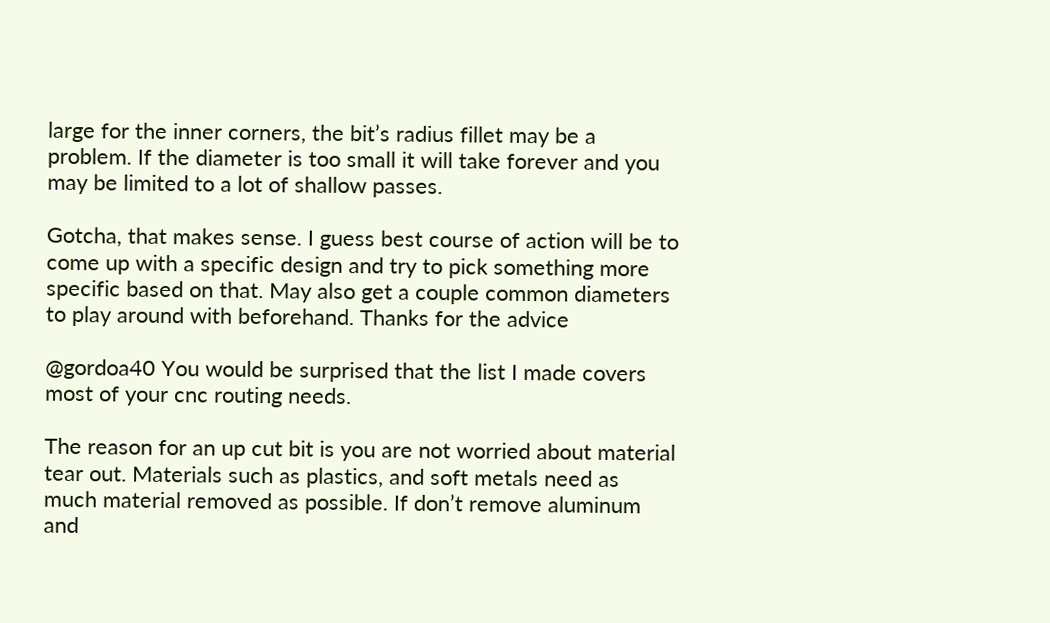large for the inner corners, the bit’s radius fillet may be a problem. If the diameter is too small it will take forever and you may be limited to a lot of shallow passes.

Gotcha, that makes sense. I guess best course of action will be to come up with a specific design and try to pick something more specific based on that. May also get a couple common diameters to play around with beforehand. Thanks for the advice

@gordoa40 You would be surprised that the list I made covers most of your cnc routing needs.

The reason for an up cut bit is you are not worried about material tear out. Materials such as plastics, and soft metals need as much material removed as possible. If don’t remove aluminum and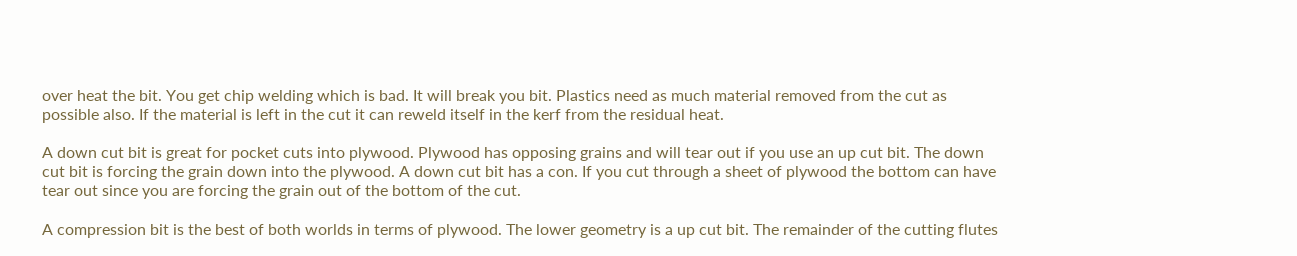over heat the bit. You get chip welding which is bad. It will break you bit. Plastics need as much material removed from the cut as possible also. If the material is left in the cut it can reweld itself in the kerf from the residual heat.

A down cut bit is great for pocket cuts into plywood. Plywood has opposing grains and will tear out if you use an up cut bit. The down cut bit is forcing the grain down into the plywood. A down cut bit has a con. If you cut through a sheet of plywood the bottom can have tear out since you are forcing the grain out of the bottom of the cut.

A compression bit is the best of both worlds in terms of plywood. The lower geometry is a up cut bit. The remainder of the cutting flutes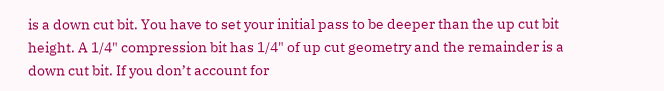is a down cut bit. You have to set your initial pass to be deeper than the up cut bit height. A 1/4" compression bit has 1/4" of up cut geometry and the remainder is a down cut bit. If you don’t account for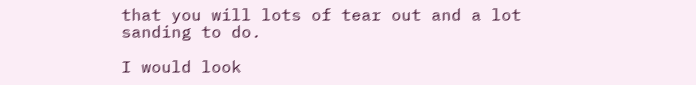that you will lots of tear out and a lot sanding to do.

I would look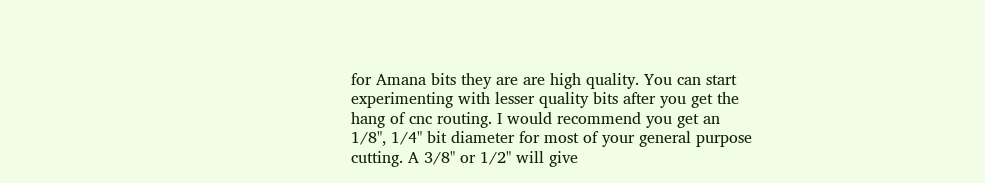for Amana bits they are are high quality. You can start experimenting with lesser quality bits after you get the hang of cnc routing. I would recommend you get an 1/8", 1/4" bit diameter for most of your general purpose cutting. A 3/8" or 1/2" will give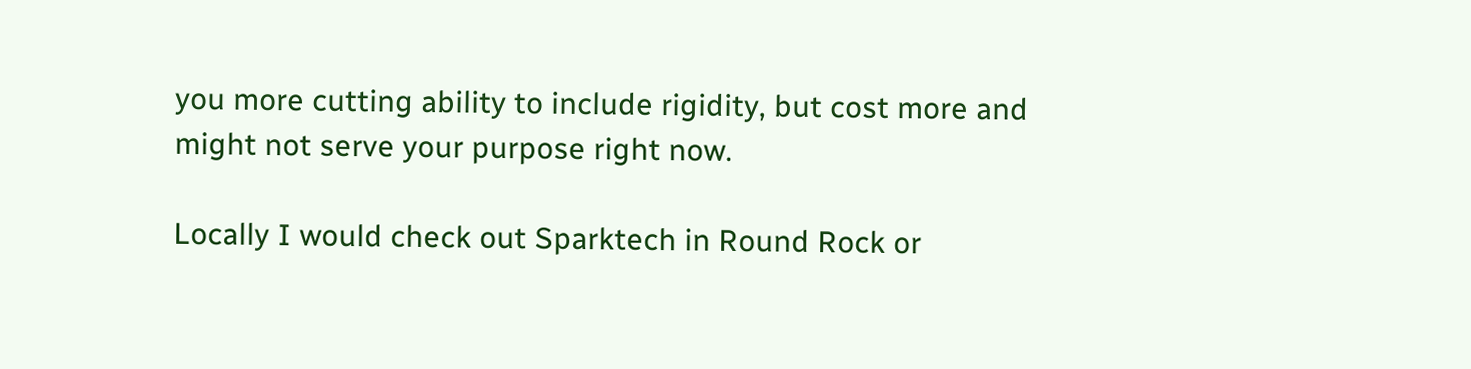you more cutting ability to include rigidity, but cost more and might not serve your purpose right now.

Locally I would check out Sparktech in Round Rock or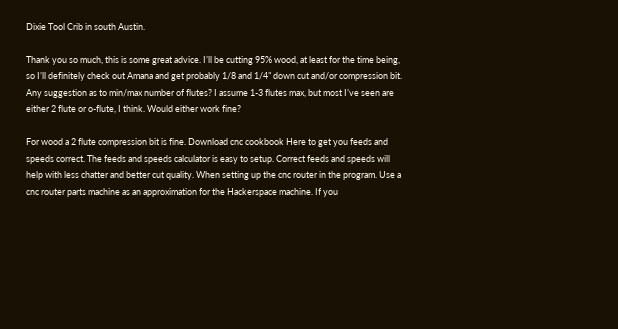Dixie Tool Crib in south Austin.

Thank you so much, this is some great advice. I’ll be cutting 95% wood, at least for the time being, so I’ll definitely check out Amana and get probably 1/8 and 1/4” down cut and/or compression bit. Any suggestion as to min/max number of flutes? I assume 1-3 flutes max, but most I’ve seen are either 2 flute or o-flute, I think. Would either work fine?

For wood a 2 flute compression bit is fine. Download cnc cookbook Here to get you feeds and speeds correct. The feeds and speeds calculator is easy to setup. Correct feeds and speeds will help with less chatter and better cut quality. When setting up the cnc router in the program. Use a cnc router parts machine as an approximation for the Hackerspace machine. If you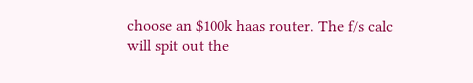choose an $100k haas router. The f/s calc will spit out the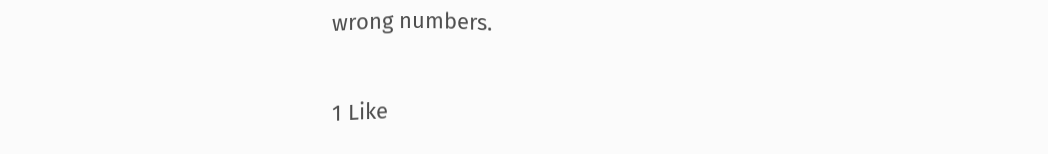wrong numbers.

1 Like